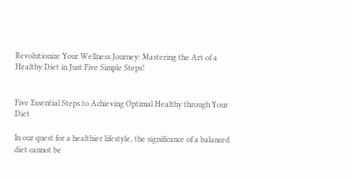Revolutionize Your Wellness Journey: Mastering the Art of a Healthy Diet in Just Five Simple Steps!


Five Essential Steps to Achieving Optimal Healthy through Your Diet

In our quest for a healthier lifestyle, the significance of a balanced diet cannot be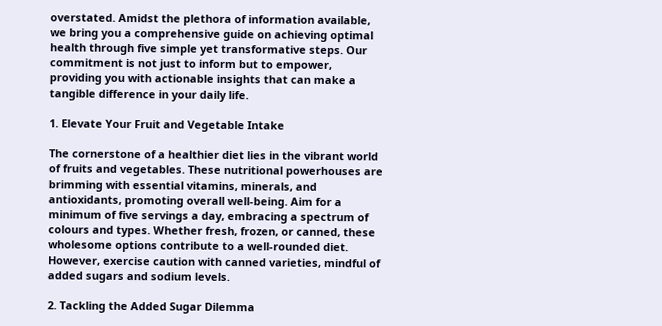overstated. Amidst the plethora of information available, we bring you a comprehensive guide on achieving optimal health through five simple yet transformative steps. Our commitment is not just to inform but to empower, providing you with actionable insights that can make a tangible difference in your daily life.

1. Elevate Your Fruit and Vegetable Intake

The cornerstone of a healthier diet lies in the vibrant world of fruits and vegetables. These nutritional powerhouses are brimming with essential vitamins, minerals, and antioxidants, promoting overall well-being. Aim for a minimum of five servings a day, embracing a spectrum of colours and types. Whether fresh, frozen, or canned, these wholesome options contribute to a well-rounded diet. However, exercise caution with canned varieties, mindful of added sugars and sodium levels.

2. Tackling the Added Sugar Dilemma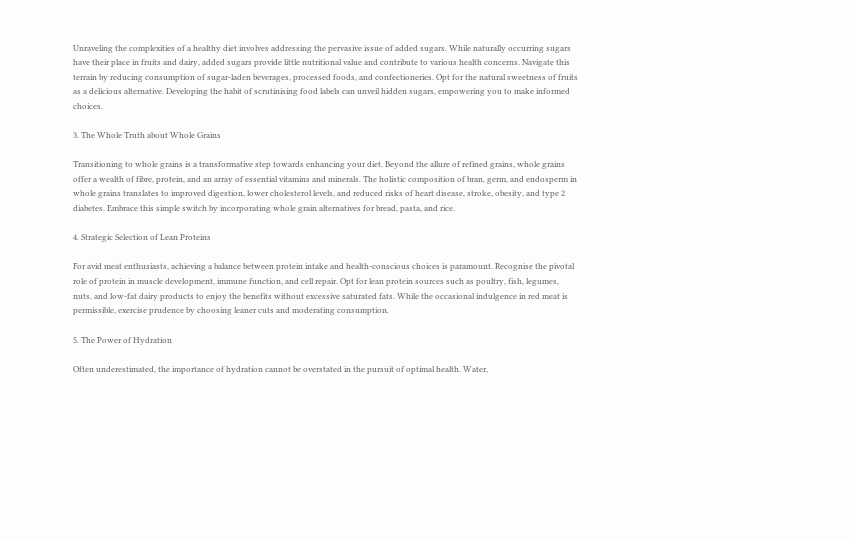Unraveling the complexities of a healthy diet involves addressing the pervasive issue of added sugars. While naturally occurring sugars have their place in fruits and dairy, added sugars provide little nutritional value and contribute to various health concerns. Navigate this terrain by reducing consumption of sugar-laden beverages, processed foods, and confectioneries. Opt for the natural sweetness of fruits as a delicious alternative. Developing the habit of scrutinising food labels can unveil hidden sugars, empowering you to make informed choices.

3. The Whole Truth about Whole Grains

Transitioning to whole grains is a transformative step towards enhancing your diet. Beyond the allure of refined grains, whole grains offer a wealth of fibre, protein, and an array of essential vitamins and minerals. The holistic composition of bran, germ, and endosperm in whole grains translates to improved digestion, lower cholesterol levels, and reduced risks of heart disease, stroke, obesity, and type 2 diabetes. Embrace this simple switch by incorporating whole grain alternatives for bread, pasta, and rice.

4. Strategic Selection of Lean Proteins

For avid meat enthusiasts, achieving a balance between protein intake and health-conscious choices is paramount. Recognise the pivotal role of protein in muscle development, immune function, and cell repair. Opt for lean protein sources such as poultry, fish, legumes, nuts, and low-fat dairy products to enjoy the benefits without excessive saturated fats. While the occasional indulgence in red meat is permissible, exercise prudence by choosing leaner cuts and moderating consumption.

5. The Power of Hydration

Often underestimated, the importance of hydration cannot be overstated in the pursuit of optimal health. Water,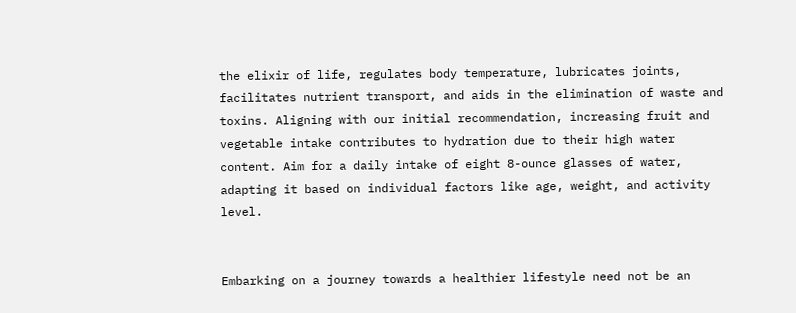the elixir of life, regulates body temperature, lubricates joints, facilitates nutrient transport, and aids in the elimination of waste and toxins. Aligning with our initial recommendation, increasing fruit and vegetable intake contributes to hydration due to their high water content. Aim for a daily intake of eight 8-ounce glasses of water, adapting it based on individual factors like age, weight, and activity level.


Embarking on a journey towards a healthier lifestyle need not be an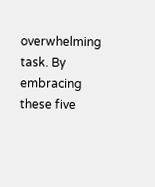overwhelming task. By embracing these five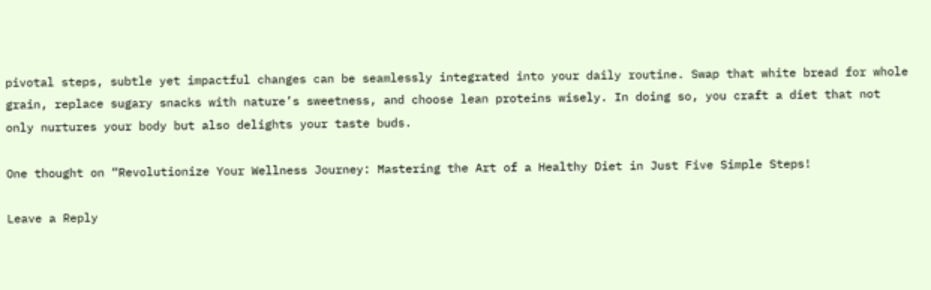pivotal steps, subtle yet impactful changes can be seamlessly integrated into your daily routine. Swap that white bread for whole grain, replace sugary snacks with nature’s sweetness, and choose lean proteins wisely. In doing so, you craft a diet that not only nurtures your body but also delights your taste buds.

One thought on “Revolutionize Your Wellness Journey: Mastering the Art of a Healthy Diet in Just Five Simple Steps!

Leave a Reply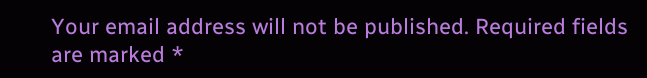Your email address will not be published. Required fields are marked *